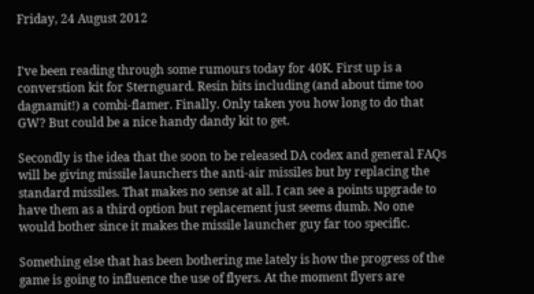Friday, 24 August 2012


I've been reading through some rumours today for 40K. First up is a converstion kit for Sternguard. Resin bits including (and about time too dagnamit!) a combi-flamer. Finally. Only taken you how long to do that GW? But could be a nice handy dandy kit to get.

Secondly is the idea that the soon to be released DA codex and general FAQs will be giving missile launchers the anti-air missiles but by replacing the standard missiles. That makes no sense at all. I can see a points upgrade to have them as a third option but replacement just seems dumb. No one would bother since it makes the missile launcher guy far too specific.

Something else that has been bothering me lately is how the progress of the game is going to influence the use of flyers. At the moment flyers are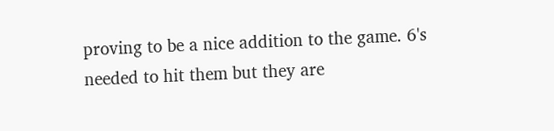proving to be a nice addition to the game. 6's needed to hit them but they are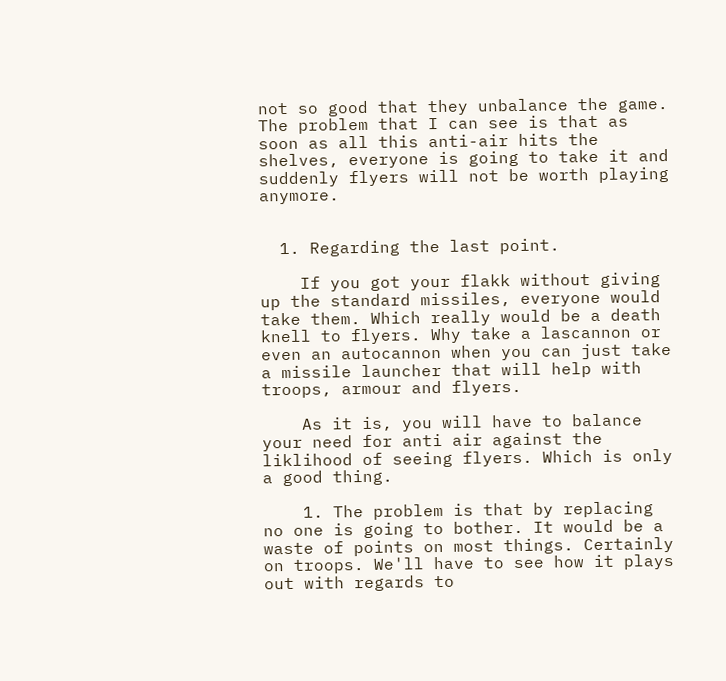not so good that they unbalance the game. The problem that I can see is that as soon as all this anti-air hits the shelves, everyone is going to take it and suddenly flyers will not be worth playing anymore.


  1. Regarding the last point.

    If you got your flakk without giving up the standard missiles, everyone would take them. Which really would be a death knell to flyers. Why take a lascannon or even an autocannon when you can just take a missile launcher that will help with troops, armour and flyers.

    As it is, you will have to balance your need for anti air against the liklihood of seeing flyers. Which is only a good thing.

    1. The problem is that by replacing no one is going to bother. It would be a waste of points on most things. Certainly on troops. We'll have to see how it plays out with regards to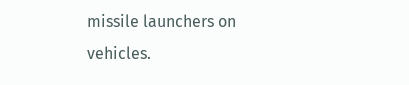missile launchers on vehicles.